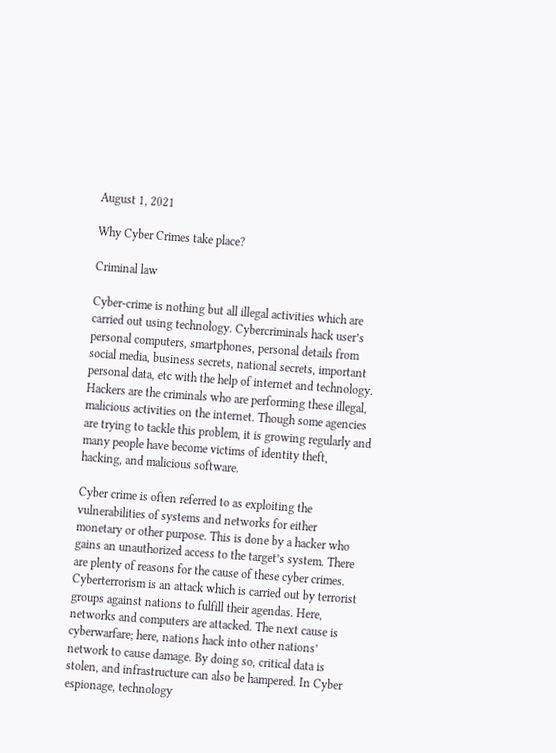August 1, 2021

Why Cyber Crimes take place?

Criminal law

Cyber-crime is nothing but all illegal activities which are carried out using technology. Cybercriminals hack user’s personal computers, smartphones, personal details from social media, business secrets, national secrets, important personal data, etc with the help of internet and technology. Hackers are the criminals who are performing these illegal, malicious activities on the internet. Though some agencies are trying to tackle this problem, it is growing regularly and many people have become victims of identity theft, hacking, and malicious software.

Cyber crime is often referred to as exploiting the vulnerabilities of systems and networks for either monetary or other purpose. This is done by a hacker who gains an unauthorized access to the target’s system. There are plenty of reasons for the cause of these cyber crimes. Cyberterrorism is an attack which is carried out by terrorist groups against nations to fulfill their agendas. Here, networks and computers are attacked. The next cause is cyberwarfare; here, nations hack into other nations’ network to cause damage. By doing so, critical data is stolen, and infrastructure can also be hampered. In Cyber espionage, technology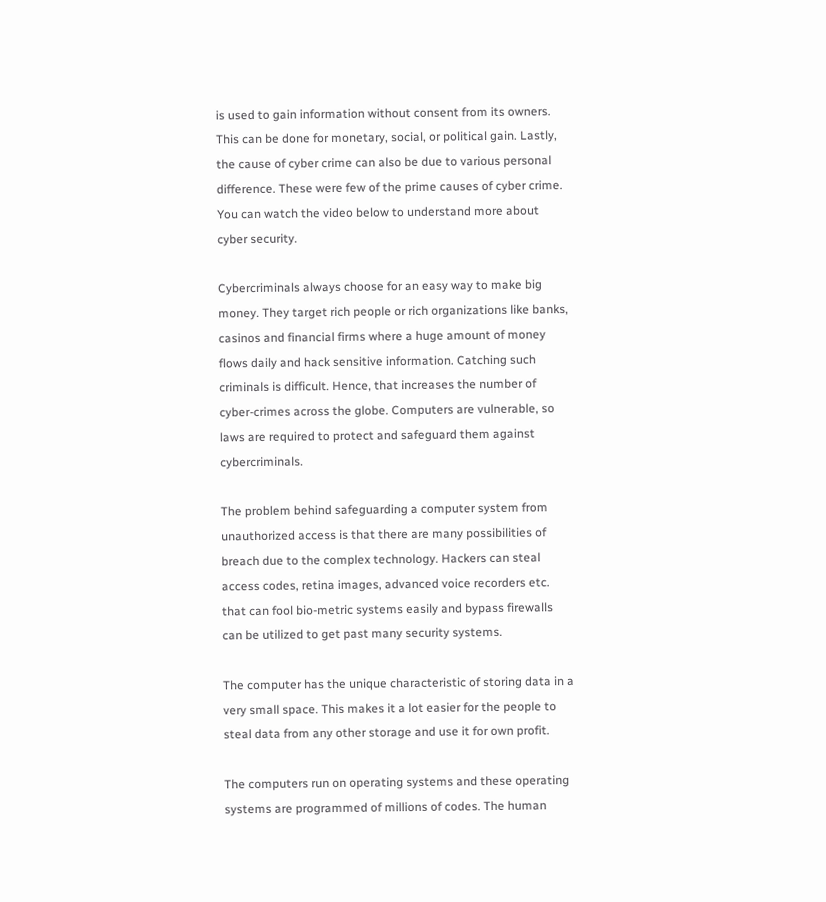is used to gain information without consent from its owners. This can be done for monetary, social, or political gain. Lastly, the cause of cyber crime can also be due to various personal difference. These were few of the prime causes of cyber crime. You can watch the video below to understand more about cyber security.

Cybercriminals always choose for an easy way to make big money. They target rich people or rich organizations like banks, casinos and financial firms where a huge amount of money flows daily and hack sensitive information. Catching such criminals is difficult. Hence, that increases the number of cyber-crimes across the globe. Computers are vulnerable, so laws are required to protect and safeguard them against cybercriminals.

The problem behind safeguarding a computer system from unauthorized access is that there are many possibilities of breach due to the complex technology. Hackers can steal access codes, retina images, advanced voice recorders etc. that can fool bio-metric systems easily and bypass firewalls can be utilized to get past many security systems.

The computer has the unique characteristic of storing data in a very small space. This makes it a lot easier for the people to steal data from any other storage and use it for own profit.

The computers run on operating systems and these operating systems are programmed of millions of codes. The human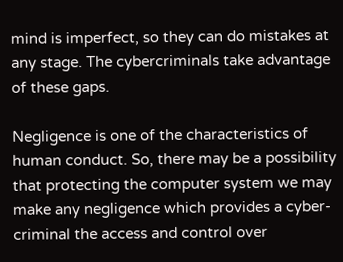mind is imperfect, so they can do mistakes at any stage. The cybercriminals take advantage of these gaps.

Negligence is one of the characteristics of human conduct. So, there may be a possibility that protecting the computer system we may make any negligence which provides a cyber-criminal the access and control over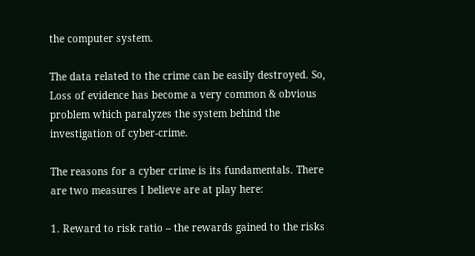the computer system.

The data related to the crime can be easily destroyed. So, Loss of evidence has become a very common & obvious problem which paralyzes the system behind the investigation of cyber-crime.

The reasons for a cyber crime is its fundamentals. There are two measures I believe are at play here:

1. Reward to risk ratio – the rewards gained to the risks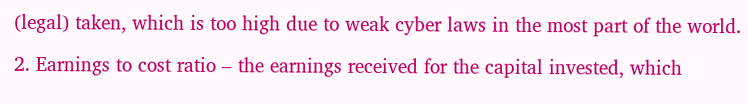(legal) taken, which is too high due to weak cyber laws in the most part of the world.

2. Earnings to cost ratio – the earnings received for the capital invested, which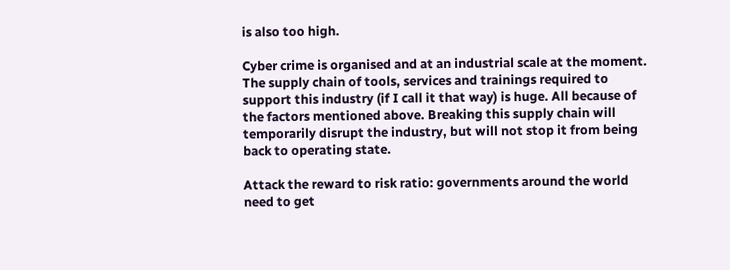is also too high.

Cyber crime is organised and at an industrial scale at the moment. The supply chain of tools, services and trainings required to support this industry (if I call it that way) is huge. All because of the factors mentioned above. Breaking this supply chain will temporarily disrupt the industry, but will not stop it from being back to operating state.

Attack the reward to risk ratio: governments around the world need to get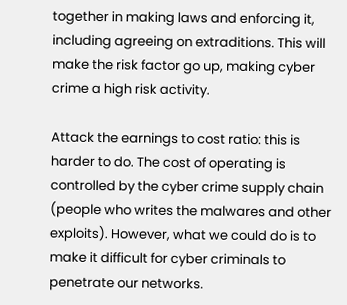together in making laws and enforcing it, including agreeing on extraditions. This will make the risk factor go up, making cyber crime a high risk activity.

Attack the earnings to cost ratio: this is harder to do. The cost of operating is controlled by the cyber crime supply chain (people who writes the malwares and other exploits). However, what we could do is to make it difficult for cyber criminals to penetrate our networks.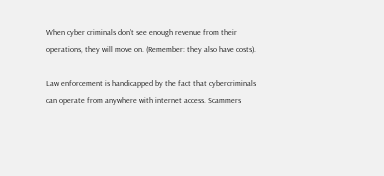When cyber criminals don’t see enough revenue from their operations, they will move on. (Remember: they also have costs).

Law enforcement is handicapped by the fact that cybercriminals can operate from anywhere with internet access. Scammers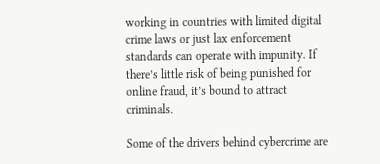working in countries with limited digital crime laws or just lax enforcement standards can operate with impunity. If there’s little risk of being punished for online fraud, it’s bound to attract criminals.

Some of the drivers behind cybercrime are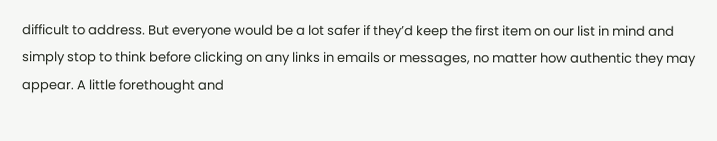difficult to address. But everyone would be a lot safer if they’d keep the first item on our list in mind and simply stop to think before clicking on any links in emails or messages, no matter how authentic they may appear. A little forethought and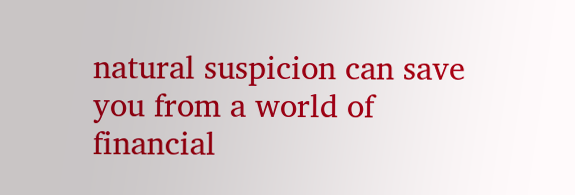natural suspicion can save you from a world of financial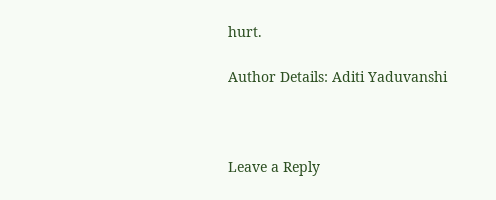hurt.

Author Details: Aditi Yaduvanshi



Leave a Reply